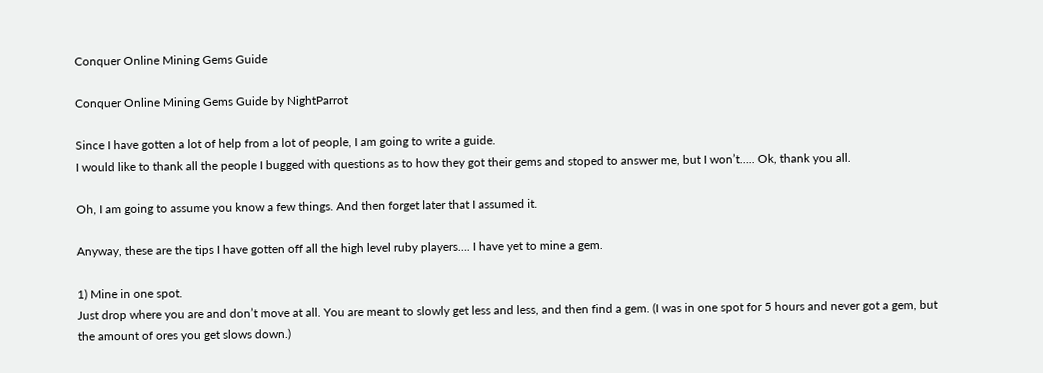Conquer Online Mining Gems Guide

Conquer Online Mining Gems Guide by NightParrot

Since I have gotten a lot of help from a lot of people, I am going to write a guide.
I would like to thank all the people I bugged with questions as to how they got their gems and stoped to answer me, but I won’t….. Ok, thank you all.

Oh, I am going to assume you know a few things. And then forget later that I assumed it.

Anyway, these are the tips I have gotten off all the high level ruby players…. I have yet to mine a gem.

1) Mine in one spot.
Just drop where you are and don’t move at all. You are meant to slowly get less and less, and then find a gem. (I was in one spot for 5 hours and never got a gem, but the amount of ores you get slows down.)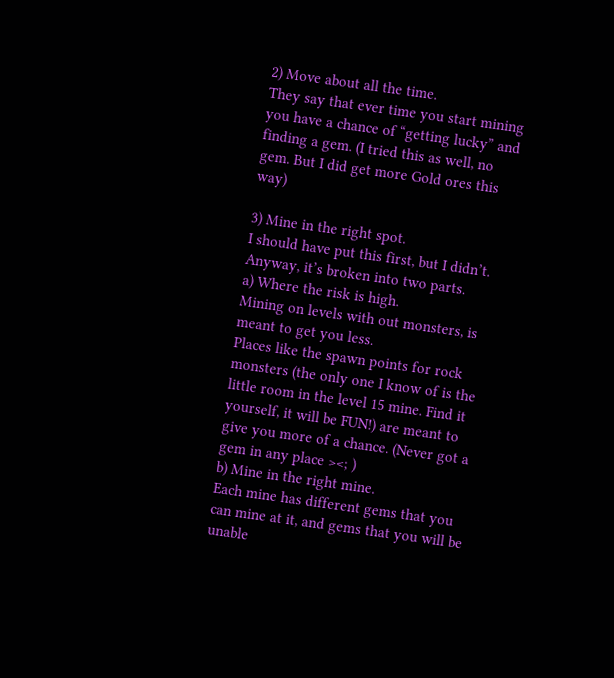2) Move about all the time.
They say that ever time you start mining you have a chance of “getting lucky” and finding a gem. (I tried this as well, no gem. But I did get more Gold ores this way)

3) Mine in the right spot.
I should have put this first, but I didn’t. Anyway, it’s broken into two parts.
a) Where the risk is high.
Mining on levels with out monsters, is meant to get you less.
Places like the spawn points for rock monsters (the only one I know of is the little room in the level 15 mine. Find it yourself, it will be FUN!) are meant to give you more of a chance. (Never got a gem in any place ><; )
b) Mine in the right mine.
Each mine has different gems that you can mine at it, and gems that you will be unable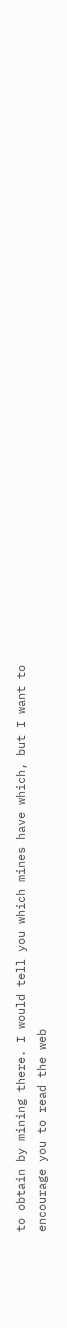to obtain by mining there. I would tell you which mines have which, but I want to encourage you to read the web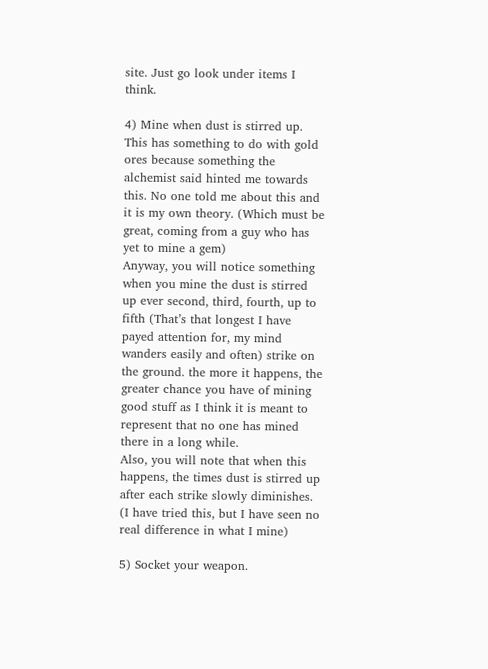site. Just go look under items I think.

4) Mine when dust is stirred up.
This has something to do with gold ores because something the alchemist said hinted me towards this. No one told me about this and it is my own theory. (Which must be great, coming from a guy who has yet to mine a gem)
Anyway, you will notice something when you mine the dust is stirred up ever second, third, fourth, up to fifth (That’s that longest I have payed attention for, my mind wanders easily and often) strike on the ground. the more it happens, the greater chance you have of mining good stuff as I think it is meant to represent that no one has mined there in a long while.
Also, you will note that when this happens, the times dust is stirred up after each strike slowly diminishes. (I have tried this, but I have seen no real difference in what I mine)

5) Socket your weapon.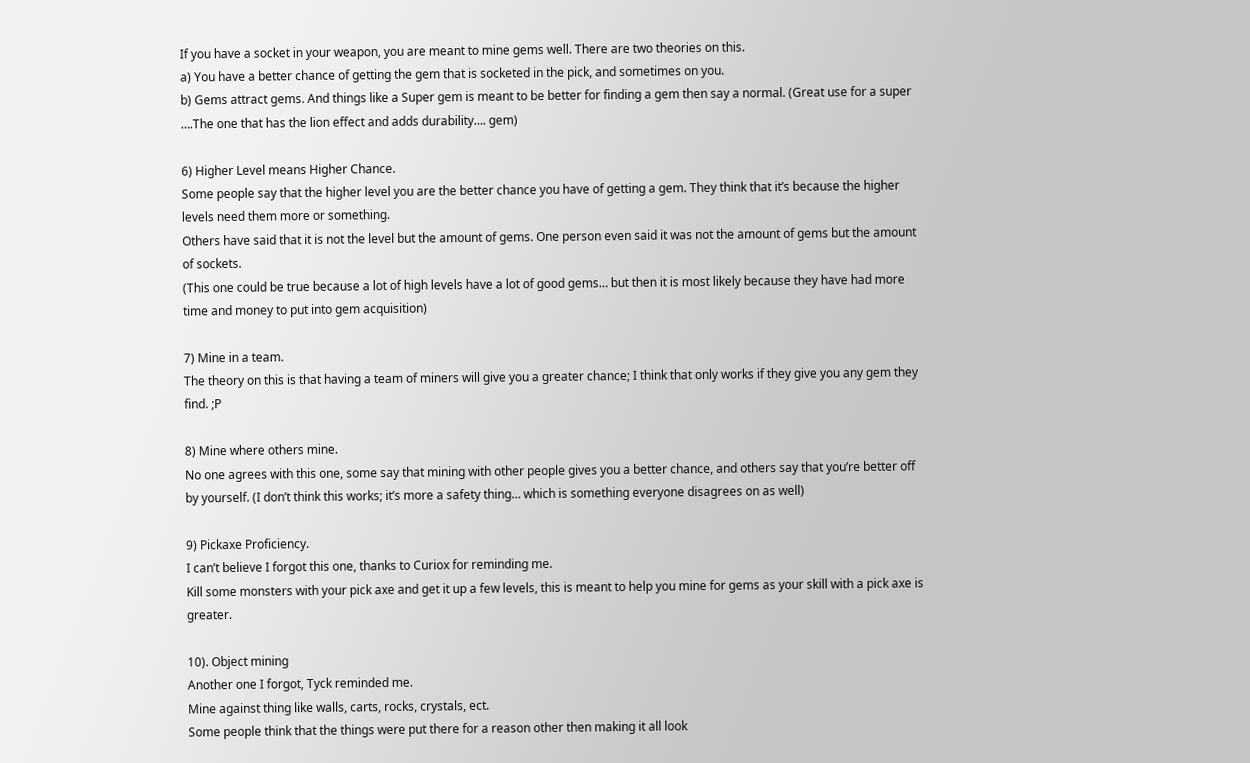If you have a socket in your weapon, you are meant to mine gems well. There are two theories on this.
a) You have a better chance of getting the gem that is socketed in the pick, and sometimes on you.
b) Gems attract gems. And things like a Super gem is meant to be better for finding a gem then say a normal. (Great use for a super ….The one that has the lion effect and adds durability…. gem)

6) Higher Level means Higher Chance.
Some people say that the higher level you are the better chance you have of getting a gem. They think that it’s because the higher levels need them more or something.
Others have said that it is not the level but the amount of gems. One person even said it was not the amount of gems but the amount of sockets.
(This one could be true because a lot of high levels have a lot of good gems… but then it is most likely because they have had more time and money to put into gem acquisition)

7) Mine in a team.
The theory on this is that having a team of miners will give you a greater chance; I think that only works if they give you any gem they find. ;P

8) Mine where others mine.
No one agrees with this one, some say that mining with other people gives you a better chance, and others say that you’re better off by yourself. (I don’t think this works; it’s more a safety thing… which is something everyone disagrees on as well)

9) Pickaxe Proficiency.
I can’t believe I forgot this one, thanks to Curiox for reminding me.
Kill some monsters with your pick axe and get it up a few levels, this is meant to help you mine for gems as your skill with a pick axe is greater.

10). Object mining
Another one I forgot, Tyck reminded me.
Mine against thing like walls, carts, rocks, crystals, ect.
Some people think that the things were put there for a reason other then making it all look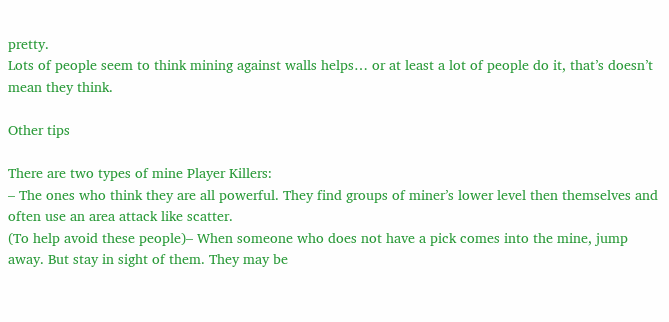pretty.
Lots of people seem to think mining against walls helps… or at least a lot of people do it, that’s doesn’t mean they think.

Other tips

There are two types of mine Player Killers:
– The ones who think they are all powerful. They find groups of miner’s lower level then themselves and often use an area attack like scatter.
(To help avoid these people)– When someone who does not have a pick comes into the mine, jump away. But stay in sight of them. They may be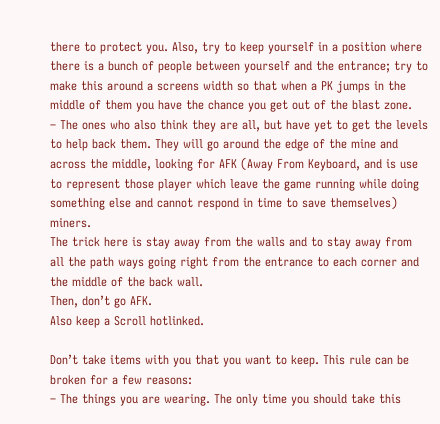there to protect you. Also, try to keep yourself in a position where there is a bunch of people between yourself and the entrance; try to make this around a screens width so that when a PK jumps in the middle of them you have the chance you get out of the blast zone.
– The ones who also think they are all, but have yet to get the levels to help back them. They will go around the edge of the mine and across the middle, looking for AFK (Away From Keyboard, and is use to represent those player which leave the game running while doing something else and cannot respond in time to save themselves) miners.
The trick here is stay away from the walls and to stay away from all the path ways going right from the entrance to each corner and the middle of the back wall.
Then, don’t go AFK.
Also keep a Scroll hotlinked.

Don’t take items with you that you want to keep. This rule can be broken for a few reasons:
– The things you are wearing. The only time you should take this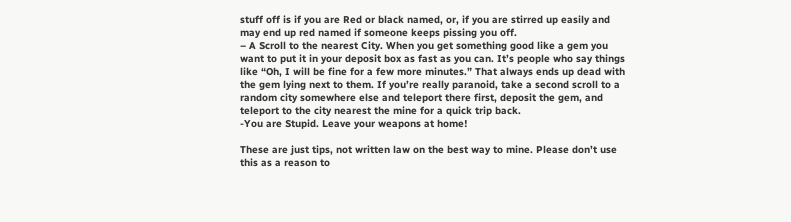stuff off is if you are Red or black named, or, if you are stirred up easily and may end up red named if someone keeps pissing you off.
– A Scroll to the nearest City. When you get something good like a gem you want to put it in your deposit box as fast as you can. It’s people who say things like “Oh, I will be fine for a few more minutes.” That always ends up dead with the gem lying next to them. If you’re really paranoid, take a second scroll to a random city somewhere else and teleport there first, deposit the gem, and teleport to the city nearest the mine for a quick trip back.
-You are Stupid. Leave your weapons at home!

These are just tips, not written law on the best way to mine. Please don’t use this as a reason to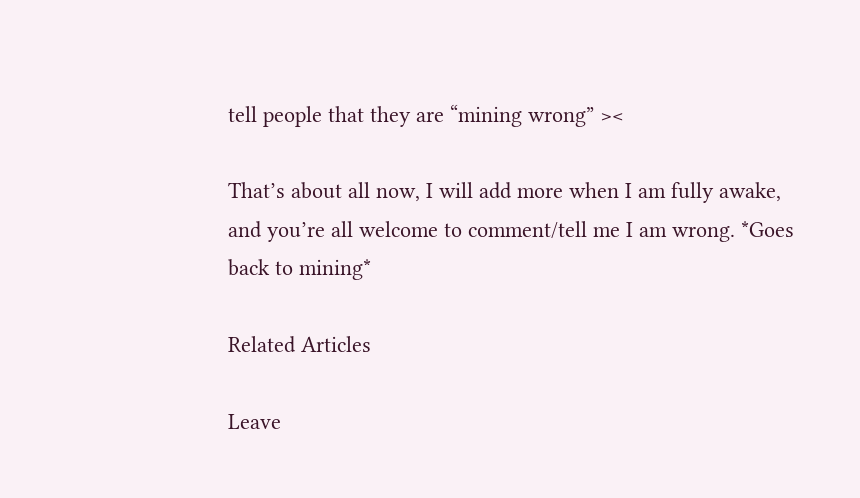tell people that they are “mining wrong” ><

That’s about all now, I will add more when I am fully awake, and you’re all welcome to comment/tell me I am wrong. *Goes back to mining*

Related Articles

Leave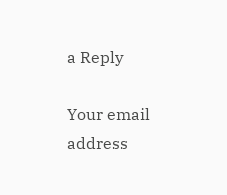a Reply

Your email address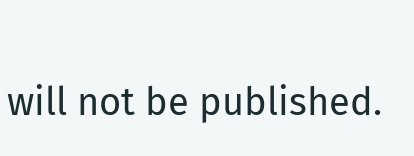will not be published.